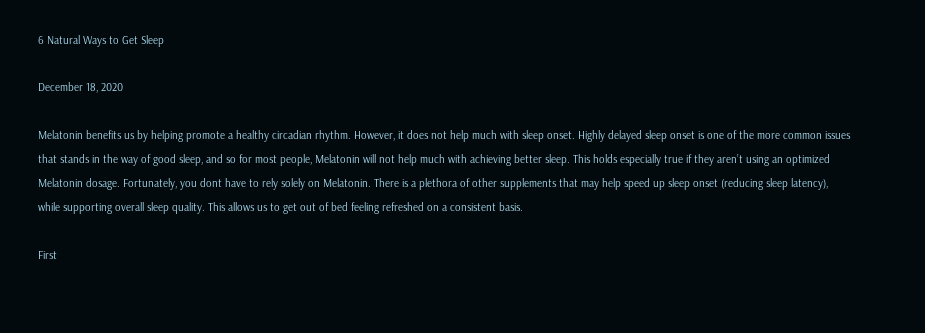6 Natural Ways to Get Sleep

December 18, 2020

Melatonin benefits us by helping promote a healthy circadian rhythm. However, it does not help much with sleep onset. Highly delayed sleep onset is one of the more common issues that stands in the way of good sleep, and so for most people, Melatonin will not help much with achieving better sleep. This holds especially true if they aren’t using an optimized Melatonin dosage. Fortunately, you dont have to rely solely on Melatonin. There is a plethora of other supplements that may help speed up sleep onset (reducing sleep latency), while supporting overall sleep quality. This allows us to get out of bed feeling refreshed on a consistent basis.

First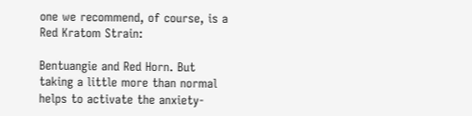one we recommend, of course, is a Red Kratom Strain:

Bentuangie and Red Horn. But taking a little more than normal helps to activate the anxiety-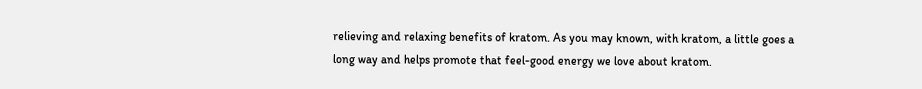relieving and relaxing benefits of kratom. As you may known, with kratom, a little goes a long way and helps promote that feel-good energy we love about kratom.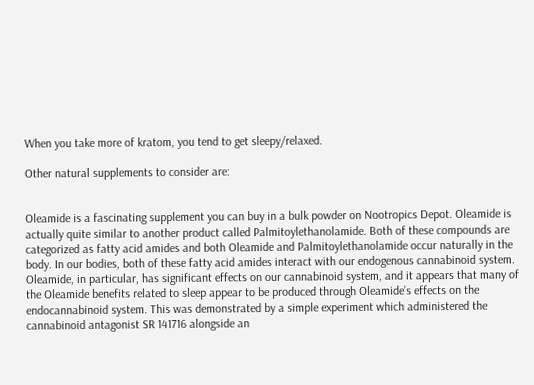When you take more of kratom, you tend to get sleepy/relaxed.

Other natural supplements to consider are:


Oleamide is a fascinating supplement you can buy in a bulk powder on Nootropics Depot. Oleamide is actually quite similar to another product called Palmitoylethanolamide. Both of these compounds are categorized as fatty acid amides and both Oleamide and Palmitoylethanolamide occur naturally in the body. In our bodies, both of these fatty acid amides interact with our endogenous cannabinoid system. Oleamide, in particular, has significant effects on our cannabinoid system, and it appears that many of the Oleamide benefits related to sleep appear to be produced through Oleamide’s effects on the endocannabinoid system. This was demonstrated by a simple experiment which administered the cannabinoid antagonist SR 141716 alongside an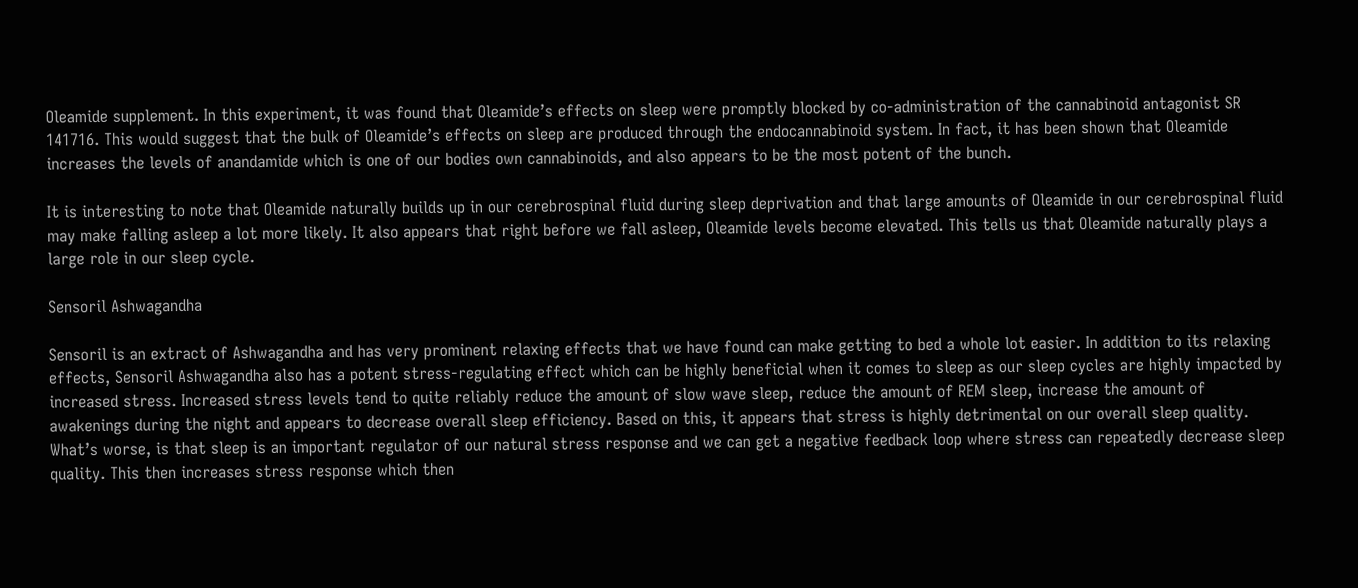Oleamide supplement. In this experiment, it was found that Oleamide’s effects on sleep were promptly blocked by co-administration of the cannabinoid antagonist SR 141716. This would suggest that the bulk of Oleamide’s effects on sleep are produced through the endocannabinoid system. In fact, it has been shown that Oleamide increases the levels of anandamide which is one of our bodies own cannabinoids, and also appears to be the most potent of the bunch.

It is interesting to note that Oleamide naturally builds up in our cerebrospinal fluid during sleep deprivation and that large amounts of Oleamide in our cerebrospinal fluid may make falling asleep a lot more likely. It also appears that right before we fall asleep, Oleamide levels become elevated. This tells us that Oleamide naturally plays a large role in our sleep cycle.

Sensoril Ashwagandha

Sensoril is an extract of Ashwagandha and has very prominent relaxing effects that we have found can make getting to bed a whole lot easier. In addition to its relaxing effects, Sensoril Ashwagandha also has a potent stress-regulating effect which can be highly beneficial when it comes to sleep as our sleep cycles are highly impacted by increased stress. Increased stress levels tend to quite reliably reduce the amount of slow wave sleep, reduce the amount of REM sleep, increase the amount of awakenings during the night and appears to decrease overall sleep efficiency. Based on this, it appears that stress is highly detrimental on our overall sleep quality. What’s worse, is that sleep is an important regulator of our natural stress response and we can get a negative feedback loop where stress can repeatedly decrease sleep quality. This then increases stress response which then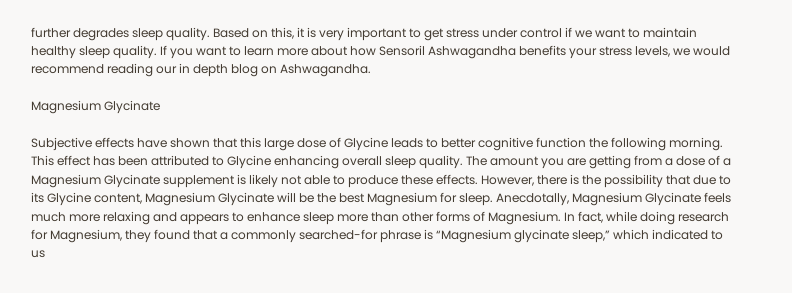further degrades sleep quality. Based on this, it is very important to get stress under control if we want to maintain healthy sleep quality. If you want to learn more about how Sensoril Ashwagandha benefits your stress levels, we would recommend reading our in depth blog on Ashwagandha.

Magnesium Glycinate

Subjective effects have shown that this large dose of Glycine leads to better cognitive function the following morning. This effect has been attributed to Glycine enhancing overall sleep quality. The amount you are getting from a dose of a Magnesium Glycinate supplement is likely not able to produce these effects. However, there is the possibility that due to its Glycine content, Magnesium Glycinate will be the best Magnesium for sleep. Anecdotally, Magnesium Glycinate feels much more relaxing and appears to enhance sleep more than other forms of Magnesium. In fact, while doing research for Magnesium, they found that a commonly searched-for phrase is “Magnesium glycinate sleep,” which indicated to us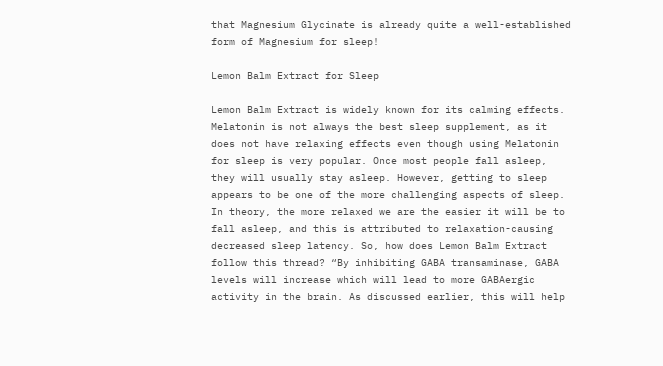that Magnesium Glycinate is already quite a well-established form of Magnesium for sleep!

Lemon Balm Extract for Sleep

Lemon Balm Extract is widely known for its calming effects. Melatonin is not always the best sleep supplement, as it does not have relaxing effects even though using Melatonin for sleep is very popular. Once most people fall asleep, they will usually stay asleep. However, getting to sleep appears to be one of the more challenging aspects of sleep. In theory, the more relaxed we are the easier it will be to fall asleep, and this is attributed to relaxation-causing decreased sleep latency. So, how does Lemon Balm Extract follow this thread? “By inhibiting GABA transaminase, GABA levels will increase which will lead to more GABAergic activity in the brain. As discussed earlier, this will help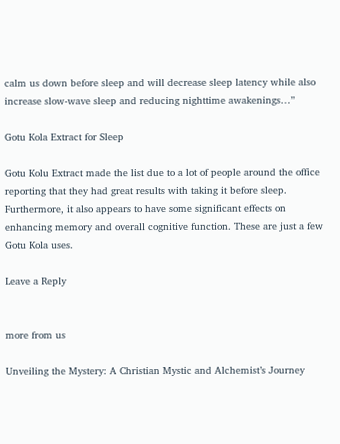calm us down before sleep and will decrease sleep latency while also increase slow-wave sleep and reducing nighttime awakenings…”

Gotu Kola Extract for Sleep

Gotu Kolu Extract made the list due to a lot of people around the office reporting that they had great results with taking it before sleep. Furthermore, it also appears to have some significant effects on enhancing memory and overall cognitive function. These are just a few Gotu Kola uses.

Leave a Reply


more from us

Unveiling the Mystery: A Christian Mystic and Alchemist’s Journey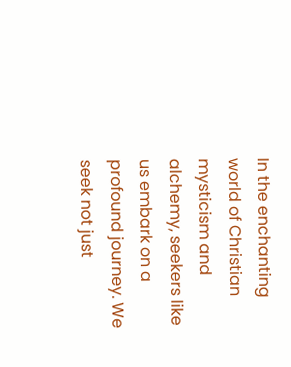In the enchanting world of Christian mysticism and alchemy, seekers like us embark on a profound journey. We seek not just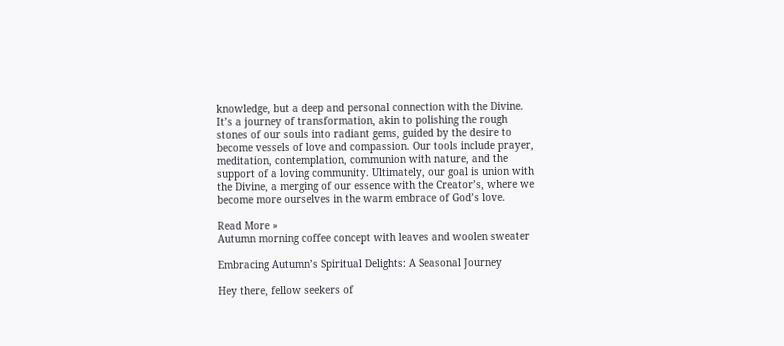knowledge, but a deep and personal connection with the Divine. It’s a journey of transformation, akin to polishing the rough stones of our souls into radiant gems, guided by the desire to become vessels of love and compassion. Our tools include prayer, meditation, contemplation, communion with nature, and the support of a loving community. Ultimately, our goal is union with the Divine, a merging of our essence with the Creator’s, where we become more ourselves in the warm embrace of God’s love.

Read More »
Autumn morning coffee concept with leaves and woolen sweater

Embracing Autumn’s Spiritual Delights: A Seasonal Journey

Hey there, fellow seekers of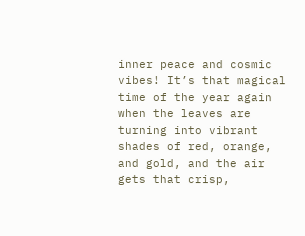inner peace and cosmic vibes! It’s that magical time of the year again when the leaves are turning into vibrant shades of red, orange, and gold, and the air gets that crisp,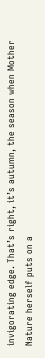invigorating edge. That’s right, it’s autumn, the season when Mother Nature herself puts on a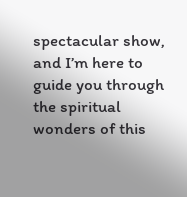spectacular show, and I’m here to guide you through the spiritual wonders of this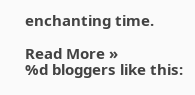enchanting time.

Read More »
%d bloggers like this: